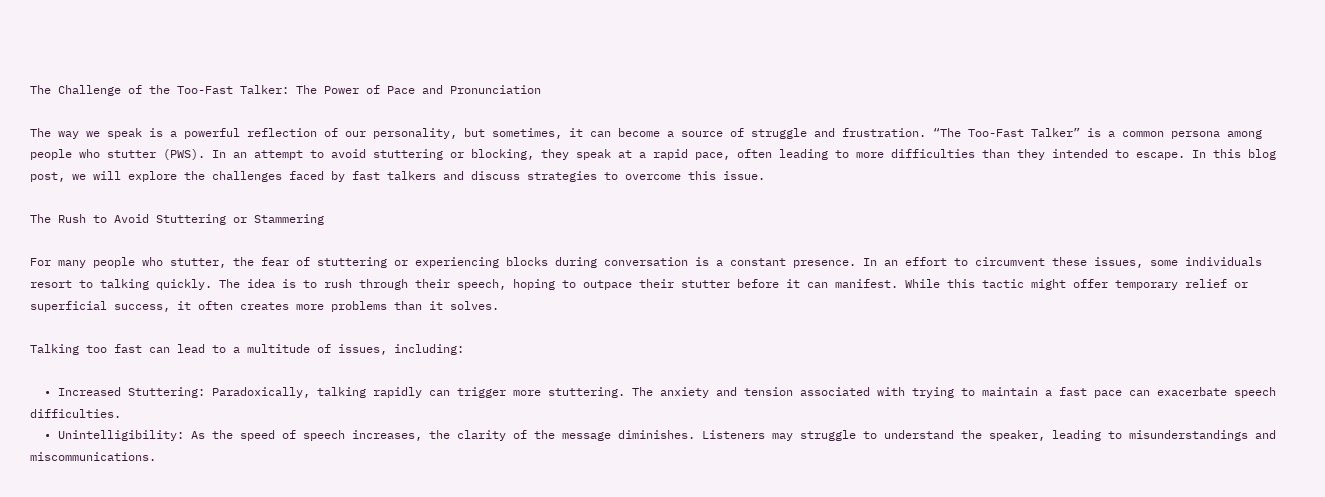The Challenge of the Too-Fast Talker: The Power of Pace and Pronunciation

The way we speak is a powerful reflection of our personality, but sometimes, it can become a source of struggle and frustration. “The Too-Fast Talker” is a common persona among people who stutter (PWS). In an attempt to avoid stuttering or blocking, they speak at a rapid pace, often leading to more difficulties than they intended to escape. In this blog post, we will explore the challenges faced by fast talkers and discuss strategies to overcome this issue.

The Rush to Avoid Stuttering or Stammering

For many people who stutter, the fear of stuttering or experiencing blocks during conversation is a constant presence. In an effort to circumvent these issues, some individuals resort to talking quickly. The idea is to rush through their speech, hoping to outpace their stutter before it can manifest. While this tactic might offer temporary relief or superficial success, it often creates more problems than it solves.

Talking too fast can lead to a multitude of issues, including:

  • Increased Stuttering: Paradoxically, talking rapidly can trigger more stuttering. The anxiety and tension associated with trying to maintain a fast pace can exacerbate speech difficulties.
  • Unintelligibility: As the speed of speech increases, the clarity of the message diminishes. Listeners may struggle to understand the speaker, leading to misunderstandings and miscommunications.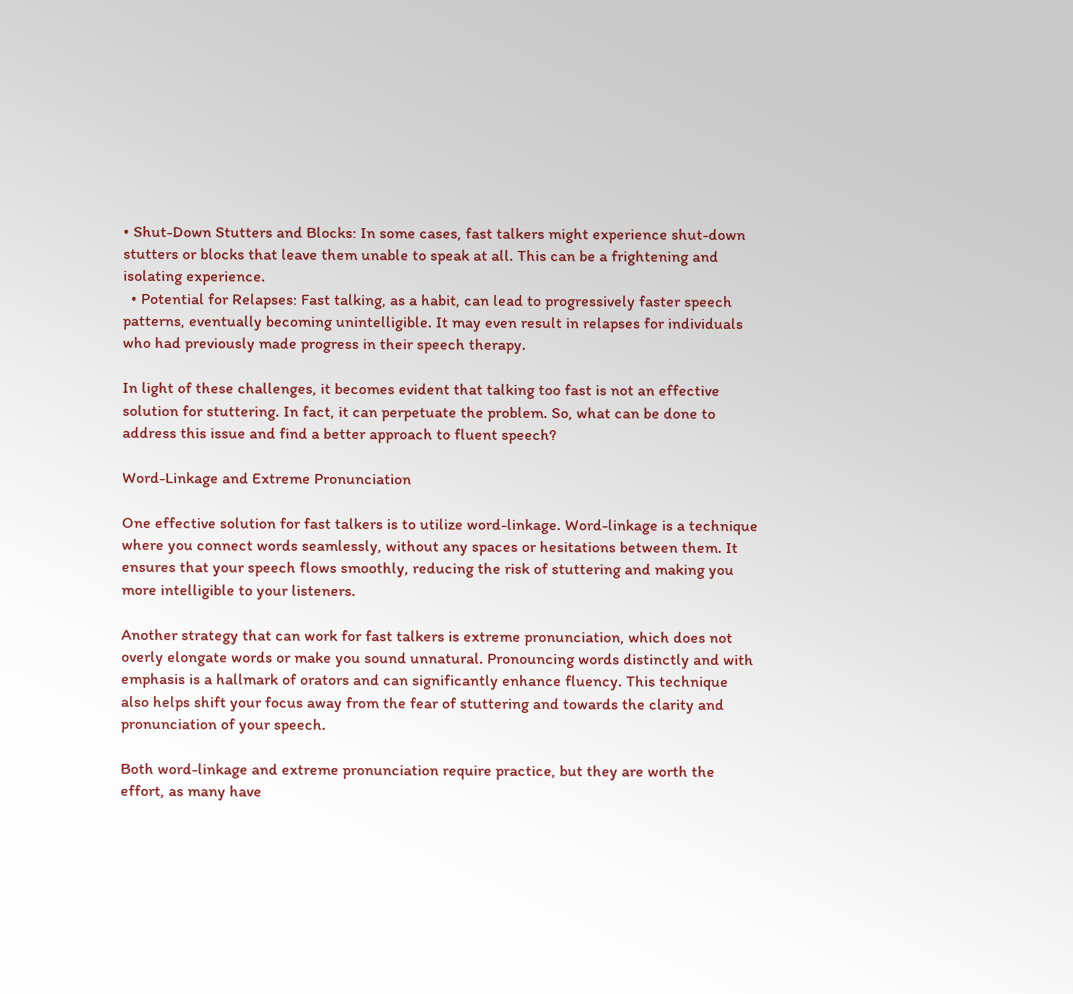• Shut-Down Stutters and Blocks: In some cases, fast talkers might experience shut-down stutters or blocks that leave them unable to speak at all. This can be a frightening and isolating experience.
  • Potential for Relapses: Fast talking, as a habit, can lead to progressively faster speech patterns, eventually becoming unintelligible. It may even result in relapses for individuals who had previously made progress in their speech therapy.

In light of these challenges, it becomes evident that talking too fast is not an effective solution for stuttering. In fact, it can perpetuate the problem. So, what can be done to address this issue and find a better approach to fluent speech?

Word-Linkage and Extreme Pronunciation

One effective solution for fast talkers is to utilize word-linkage. Word-linkage is a technique where you connect words seamlessly, without any spaces or hesitations between them. It ensures that your speech flows smoothly, reducing the risk of stuttering and making you more intelligible to your listeners.

Another strategy that can work for fast talkers is extreme pronunciation, which does not overly elongate words or make you sound unnatural. Pronouncing words distinctly and with emphasis is a hallmark of orators and can significantly enhance fluency. This technique also helps shift your focus away from the fear of stuttering and towards the clarity and pronunciation of your speech.

Both word-linkage and extreme pronunciation require practice, but they are worth the effort, as many have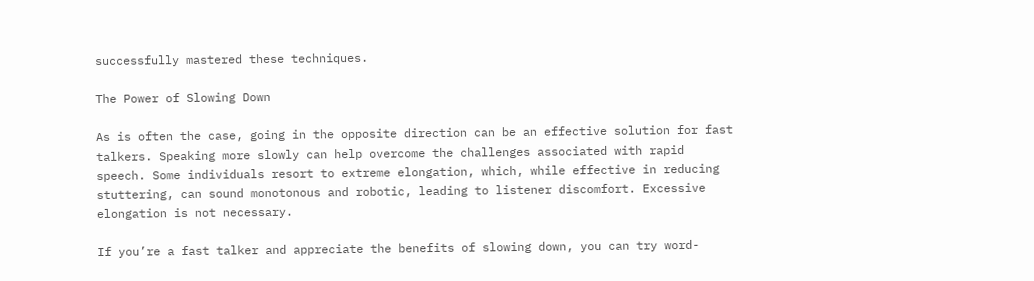successfully mastered these techniques.

The Power of Slowing Down

As is often the case, going in the opposite direction can be an effective solution for fast talkers. Speaking more slowly can help overcome the challenges associated with rapid speech. Some individuals resort to extreme elongation, which, while effective in reducing stuttering, can sound monotonous and robotic, leading to listener discomfort. Excessive elongation is not necessary.

If you’re a fast talker and appreciate the benefits of slowing down, you can try word-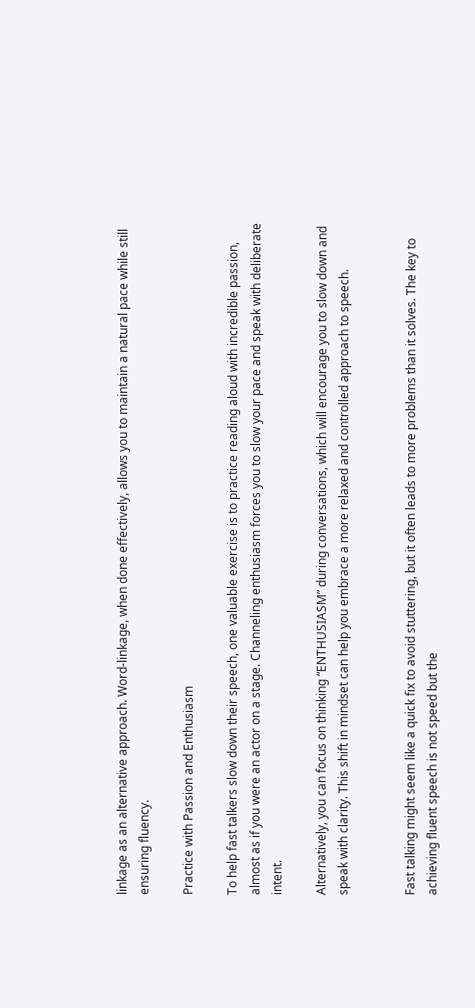linkage as an alternative approach. Word-linkage, when done effectively, allows you to maintain a natural pace while still ensuring fluency.

Practice with Passion and Enthusiasm

To help fast talkers slow down their speech, one valuable exercise is to practice reading aloud with incredible passion, almost as if you were an actor on a stage. Channeling enthusiasm forces you to slow your pace and speak with deliberate intent.

Alternatively, you can focus on thinking “ENTHUSIASM” during conversations, which will encourage you to slow down and speak with clarity. This shift in mindset can help you embrace a more relaxed and controlled approach to speech.


Fast talking might seem like a quick fix to avoid stuttering, but it often leads to more problems than it solves. The key to achieving fluent speech is not speed but the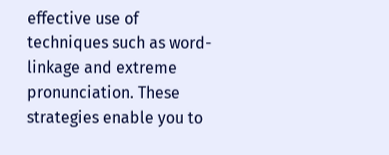effective use of techniques such as word-linkage and extreme pronunciation. These strategies enable you to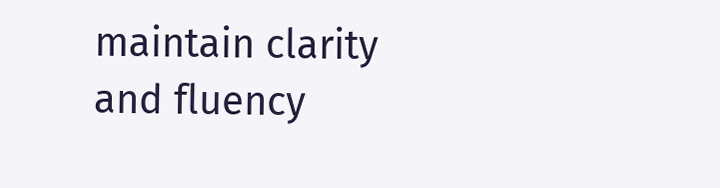maintain clarity and fluency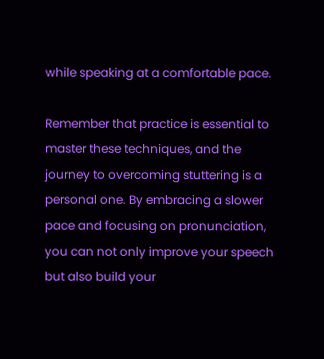while speaking at a comfortable pace.

Remember that practice is essential to master these techniques, and the journey to overcoming stuttering is a personal one. By embracing a slower pace and focusing on pronunciation, you can not only improve your speech but also build your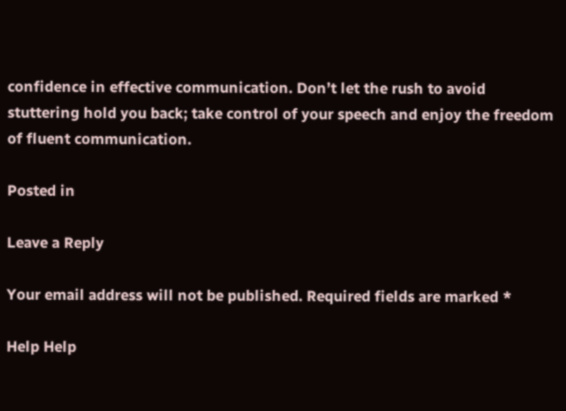confidence in effective communication. Don’t let the rush to avoid stuttering hold you back; take control of your speech and enjoy the freedom of fluent communication.

Posted in

Leave a Reply

Your email address will not be published. Required fields are marked *

Help Help